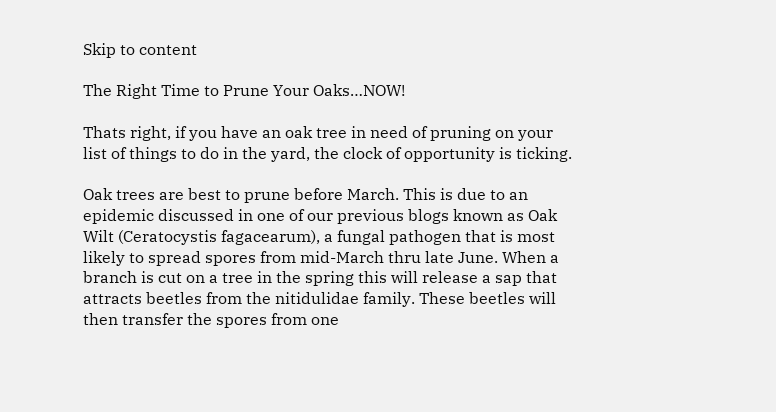Skip to content

The Right Time to Prune Your Oaks…NOW!

Thats right, if you have an oak tree in need of pruning on your list of things to do in the yard, the clock of opportunity is ticking.

Oak trees are best to prune before March. This is due to an epidemic discussed in one of our previous blogs known as Oak Wilt (Ceratocystis fagacearum), a fungal pathogen that is most likely to spread spores from mid-March thru late June. When a branch is cut on a tree in the spring this will release a sap that attracts beetles from the nitidulidae family. These beetles will then transfer the spores from one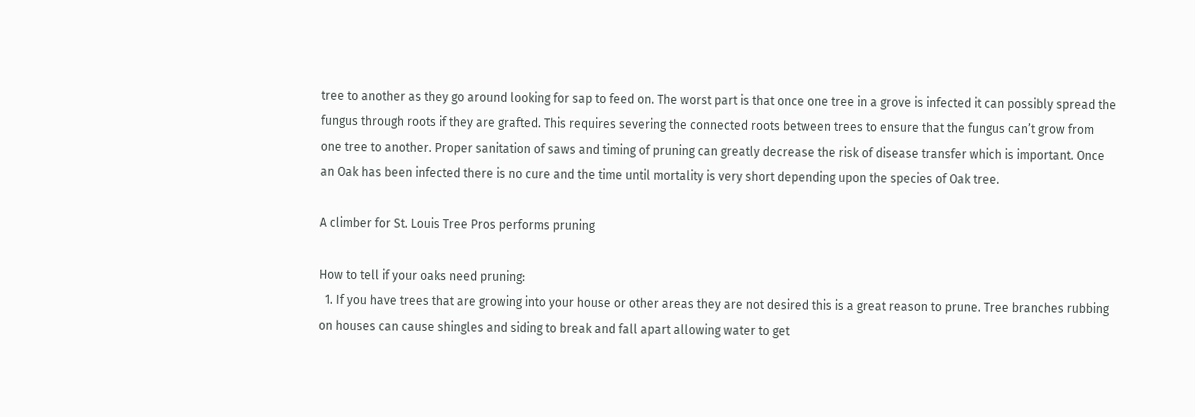tree to another as they go around looking for sap to feed on. The worst part is that once one tree in a grove is infected it can possibly spread the fungus through roots if they are grafted. This requires severing the connected roots between trees to ensure that the fungus can’t grow from one tree to another. Proper sanitation of saws and timing of pruning can greatly decrease the risk of disease transfer which is important. Once an Oak has been infected there is no cure and the time until mortality is very short depending upon the species of Oak tree.

A climber for St. Louis Tree Pros performs pruning

How to tell if your oaks need pruning:
  1. If you have trees that are growing into your house or other areas they are not desired this is a great reason to prune. Tree branches rubbing on houses can cause shingles and siding to break and fall apart allowing water to get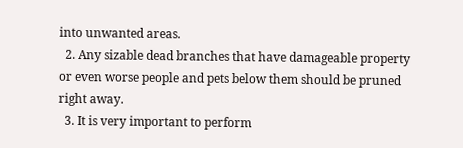into unwanted areas.
  2. Any sizable dead branches that have damageable property or even worse people and pets below them should be pruned right away.
  3. It is very important to perform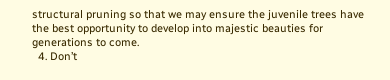structural pruning so that we may ensure the juvenile trees have the best opportunity to develop into majestic beauties for generations to come.
  4. Don’t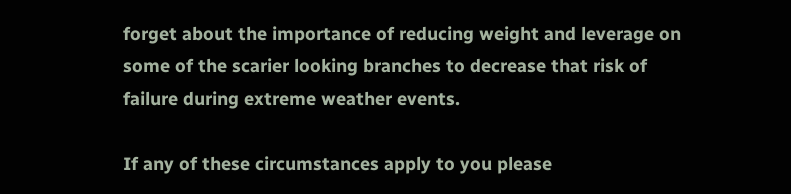forget about the importance of reducing weight and leverage on some of the scarier looking branches to decrease that risk of failure during extreme weather events.

If any of these circumstances apply to you please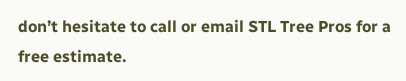don’t hesitate to call or email STL Tree Pros for a free estimate.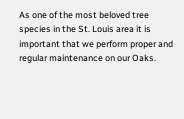As one of the most beloved tree species in the St. Louis area it is important that we perform proper and
regular maintenance on our Oaks.